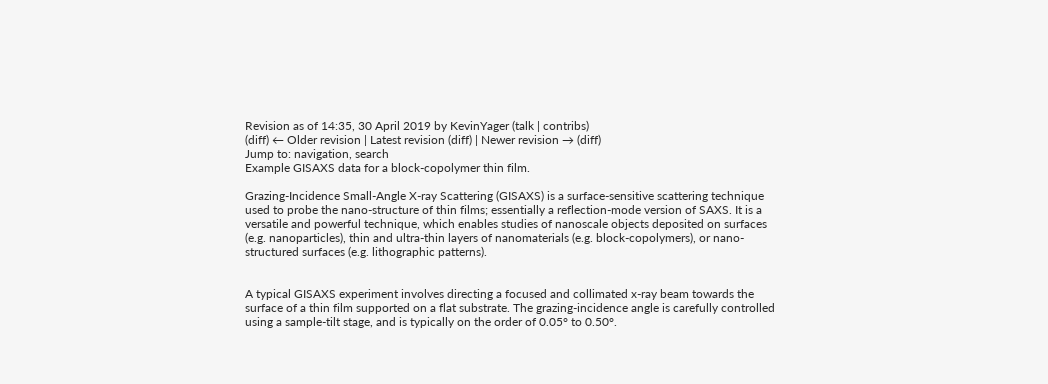Revision as of 14:35, 30 April 2019 by KevinYager (talk | contribs)
(diff) ← Older revision | Latest revision (diff) | Newer revision → (diff)
Jump to: navigation, search
Example GISAXS data for a block-copolymer thin film.

Grazing-Incidence Small-Angle X-ray Scattering (GISAXS) is a surface-sensitive scattering technique used to probe the nano-structure of thin films; essentially a reflection-mode version of SAXS. It is a versatile and powerful technique, which enables studies of nanoscale objects deposited on surfaces (e.g. nanoparticles), thin and ultra-thin layers of nanomaterials (e.g. block-copolymers), or nano-structured surfaces (e.g. lithographic patterns).


A typical GISAXS experiment involves directing a focused and collimated x-ray beam towards the surface of a thin film supported on a flat substrate. The grazing-incidence angle is carefully controlled using a sample-tilt stage, and is typically on the order of 0.05° to 0.50°.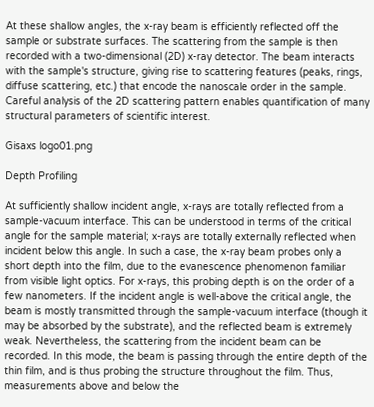At these shallow angles, the x-ray beam is efficiently reflected off the sample or substrate surfaces. The scattering from the sample is then recorded with a two-dimensional (2D) x-ray detector. The beam interacts with the sample's structure, giving rise to scattering features (peaks, rings, diffuse scattering, etc.) that encode the nanoscale order in the sample. Careful analysis of the 2D scattering pattern enables quantification of many structural parameters of scientific interest.

Gisaxs logo01.png

Depth Profiling

At sufficiently shallow incident angle, x-rays are totally reflected from a sample-vacuum interface. This can be understood in terms of the critical angle for the sample material; x-rays are totally externally reflected when incident below this angle. In such a case, the x-ray beam probes only a short depth into the film, due to the evanescence phenomenon familiar from visible light optics. For x-rays, this probing depth is on the order of a few nanometers. If the incident angle is well-above the critical angle, the beam is mostly transmitted through the sample-vacuum interface (though it may be absorbed by the substrate), and the reflected beam is extremely weak. Nevertheless, the scattering from the incident beam can be recorded. In this mode, the beam is passing through the entire depth of the thin film, and is thus probing the structure throughout the film. Thus, measurements above and below the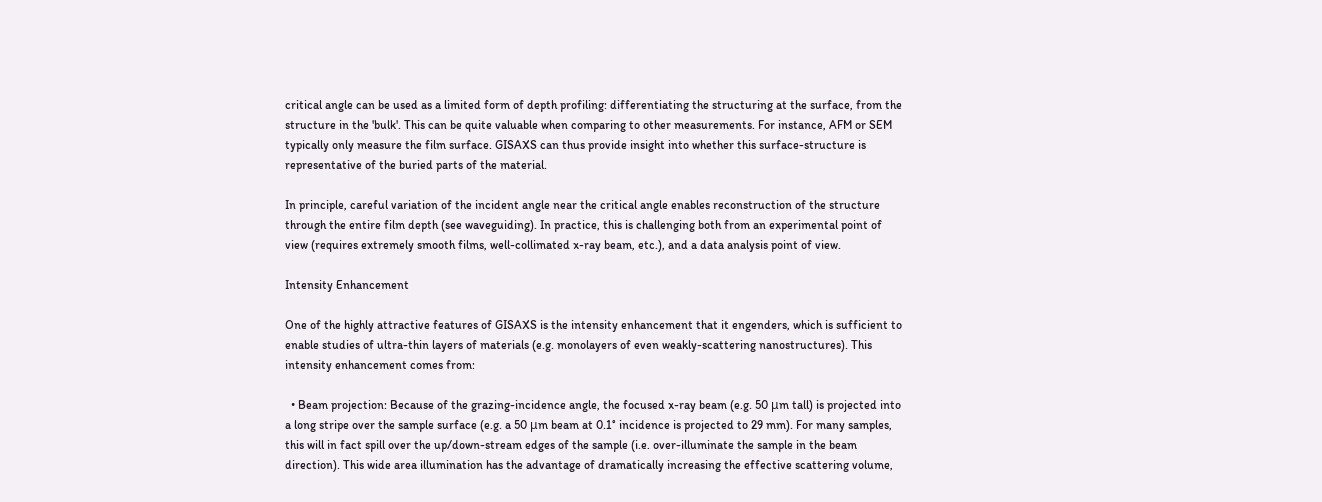critical angle can be used as a limited form of depth profiling: differentiating the structuring at the surface, from the structure in the 'bulk'. This can be quite valuable when comparing to other measurements. For instance, AFM or SEM typically only measure the film surface. GISAXS can thus provide insight into whether this surface-structure is representative of the buried parts of the material.

In principle, careful variation of the incident angle near the critical angle enables reconstruction of the structure through the entire film depth (see waveguiding). In practice, this is challenging both from an experimental point of view (requires extremely smooth films, well-collimated x-ray beam, etc.), and a data analysis point of view.

Intensity Enhancement

One of the highly attractive features of GISAXS is the intensity enhancement that it engenders, which is sufficient to enable studies of ultra-thin layers of materials (e.g. monolayers of even weakly-scattering nanostructures). This intensity enhancement comes from:

  • Beam projection: Because of the grazing-incidence angle, the focused x-ray beam (e.g. 50 μm tall) is projected into a long stripe over the sample surface (e.g. a 50 μm beam at 0.1° incidence is projected to 29 mm). For many samples, this will in fact spill over the up/down-stream edges of the sample (i.e. over-illuminate the sample in the beam direction). This wide area illumination has the advantage of dramatically increasing the effective scattering volume,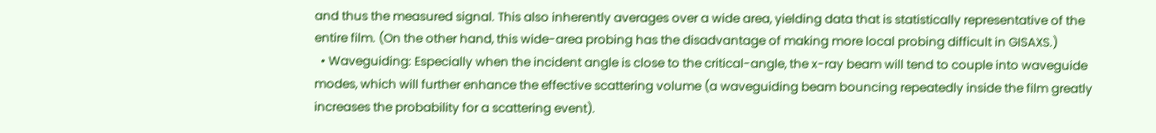and thus the measured signal. This also inherently averages over a wide area, yielding data that is statistically representative of the entire film. (On the other hand, this wide-area probing has the disadvantage of making more local probing difficult in GISAXS.)
  • Waveguiding: Especially when the incident angle is close to the critical-angle, the x-ray beam will tend to couple into waveguide modes, which will further enhance the effective scattering volume (a waveguiding beam bouncing repeatedly inside the film greatly increases the probability for a scattering event).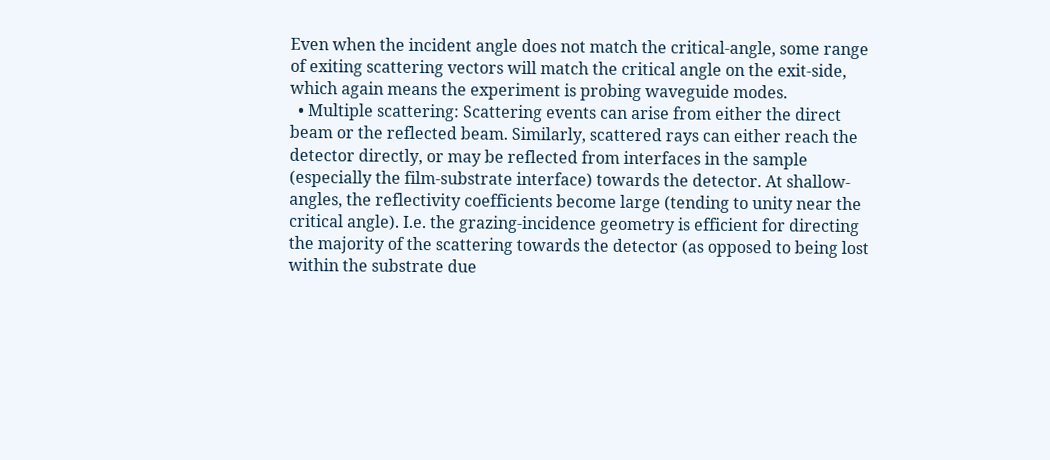Even when the incident angle does not match the critical-angle, some range of exiting scattering vectors will match the critical angle on the exit-side, which again means the experiment is probing waveguide modes.
  • Multiple scattering: Scattering events can arise from either the direct beam or the reflected beam. Similarly, scattered rays can either reach the detector directly, or may be reflected from interfaces in the sample (especially the film-substrate interface) towards the detector. At shallow-angles, the reflectivity coefficients become large (tending to unity near the critical angle). I.e. the grazing-incidence geometry is efficient for directing the majority of the scattering towards the detector (as opposed to being lost within the substrate due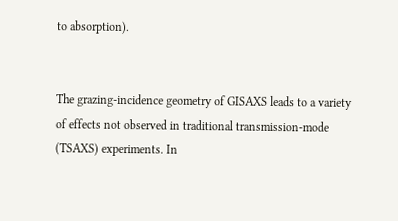to absorption).


The grazing-incidence geometry of GISAXS leads to a variety of effects not observed in traditional transmission-mode (TSAXS) experiments. In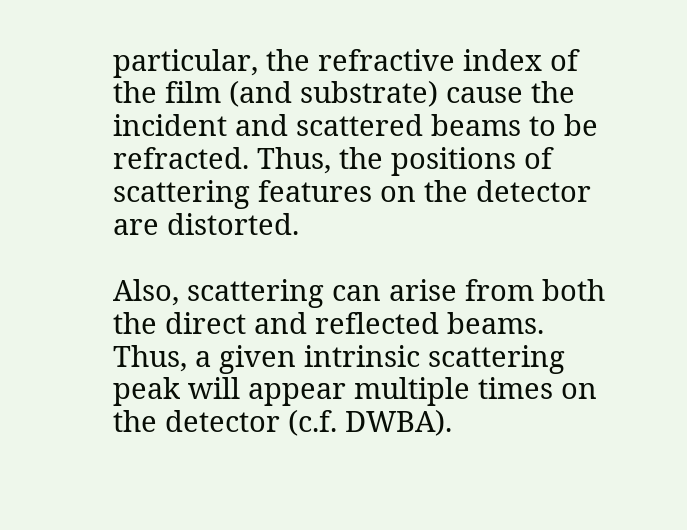particular, the refractive index of the film (and substrate) cause the incident and scattered beams to be refracted. Thus, the positions of scattering features on the detector are distorted.

Also, scattering can arise from both the direct and reflected beams. Thus, a given intrinsic scattering peak will appear multiple times on the detector (c.f. DWBA).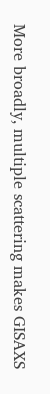More broadly, multiple scattering makes GISAXS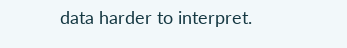data harder to interpret.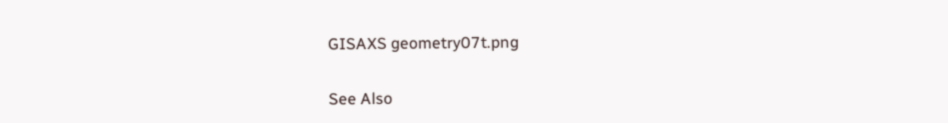GISAXS geometry07t.png

See Also